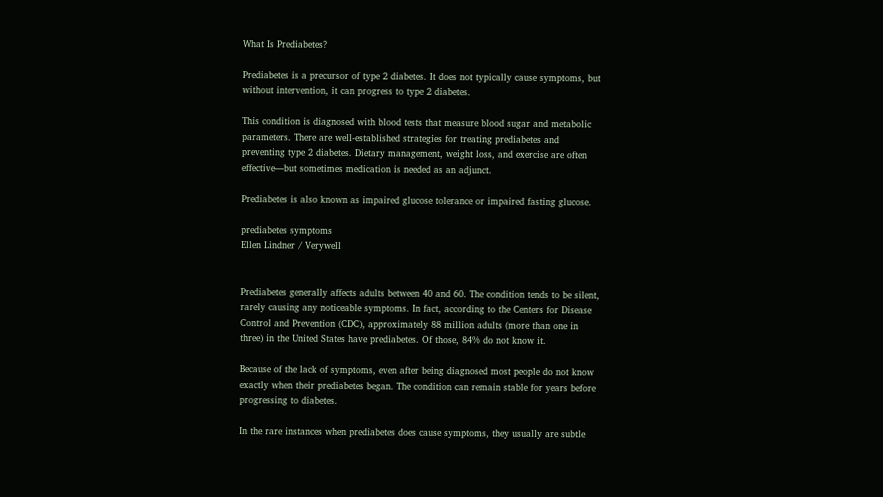What Is Prediabetes?

Prediabetes is a precursor of type 2 diabetes. It does not typically cause symptoms, but without intervention, it can progress to type 2 diabetes.

This condition is diagnosed with blood tests that measure blood sugar and metabolic parameters. There are well-established strategies for treating prediabetes and preventing type 2 diabetes. Dietary management, weight loss, and exercise are often effective—but sometimes medication is needed as an adjunct.

Prediabetes is also known as impaired glucose tolerance or impaired fasting glucose.

prediabetes symptoms
Ellen Lindner / Verywell


Prediabetes generally affects adults between 40 and 60. The condition tends to be silent, rarely causing any noticeable symptoms. In fact, according to the Centers for Disease Control and Prevention (CDC), approximately 88 million adults (more than one in three) in the United States have prediabetes. Of those, 84% do not know it.

Because of the lack of symptoms, even after being diagnosed most people do not know exactly when their prediabetes began. The condition can remain stable for years before progressing to diabetes.

In the rare instances when prediabetes does cause symptoms, they usually are subtle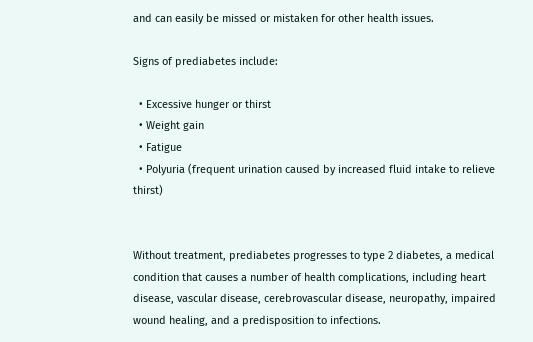and can easily be missed or mistaken for other health issues.

Signs of prediabetes include:

  • Excessive hunger or thirst
  • Weight gain
  • Fatigue
  • Polyuria (frequent urination caused by increased fluid intake to relieve thirst)


Without treatment, prediabetes progresses to type 2 diabetes, a medical condition that causes a number of health complications, including heart disease, vascular disease, cerebrovascular disease, neuropathy, impaired wound healing, and a predisposition to infections.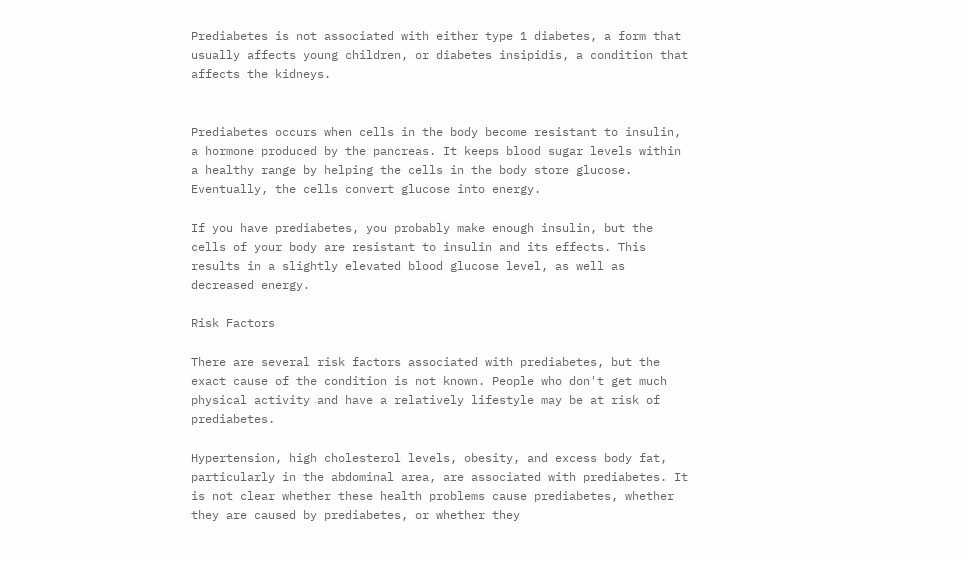Prediabetes is not associated with either type 1 diabetes, a form that usually affects young children, or diabetes insipidis, a condition that affects the kidneys.


Prediabetes occurs when cells in the body become resistant to insulin, a hormone produced by the pancreas. It keeps blood sugar levels within a healthy range by helping the cells in the body store glucose. Eventually, the cells convert glucose into energy.

If you have prediabetes, you probably make enough insulin, but the cells of your body are resistant to insulin and its effects. This results in a slightly elevated blood glucose level, as well as decreased energy.

Risk Factors

There are several risk factors associated with prediabetes, but the exact cause of the condition is not known. People who don't get much physical activity and have a relatively lifestyle may be at risk of prediabetes.

Hypertension, high cholesterol levels, obesity, and excess body fat, particularly in the abdominal area, are associated with prediabetes. It is not clear whether these health problems cause prediabetes, whether they are caused by prediabetes, or whether they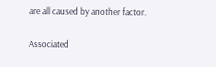are all caused by another factor.

Associated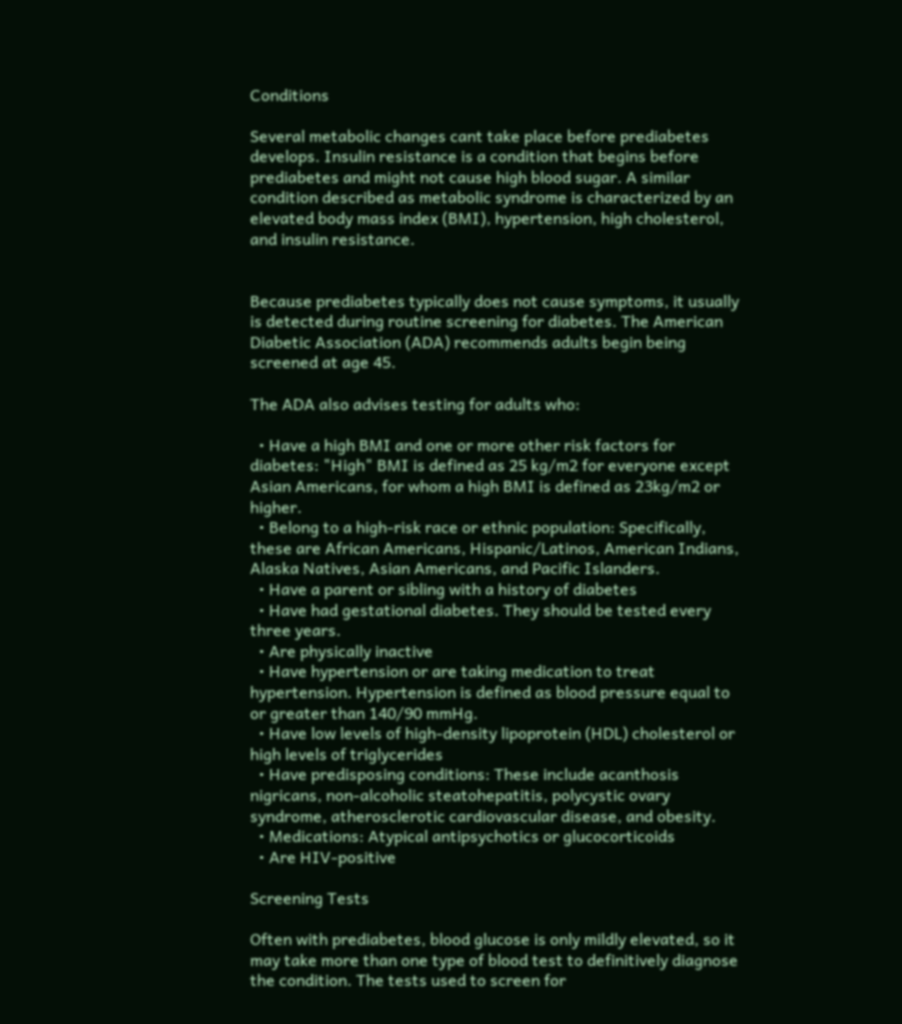Conditions

Several metabolic changes cant take place before prediabetes develops. Insulin resistance is a condition that begins before prediabetes and might not cause high blood sugar. A similar condition described as metabolic syndrome is characterized by an elevated body mass index (BMI), hypertension, high cholesterol, and insulin resistance.


Because prediabetes typically does not cause symptoms, it usually is detected during routine screening for diabetes. The American Diabetic Association (ADA) recommends adults begin being screened at age 45.

The ADA also advises testing for adults who:

  • Have a high BMI and one or more other risk factors for diabetes: "High" BMI is defined as 25 kg/m2 for everyone except Asian Americans, for whom a high BMI is defined as 23kg/m2 or higher.
  • Belong to a high-risk race or ethnic population: Specifically, these are African Americans, Hispanic/Latinos, American Indians, Alaska Natives, Asian Americans, and Pacific Islanders.
  • Have a parent or sibling with a history of diabetes
  • Have had gestational diabetes. They should be tested every three years.
  • Are physically inactive
  • Have hypertension or are taking medication to treat hypertension. Hypertension is defined as blood pressure equal to or greater than 140/90 mmHg.
  • Have low levels of high-density lipoprotein (HDL) cholesterol or high levels of triglycerides
  • Have predisposing conditions: These include acanthosis nigricans, non-alcoholic steatohepatitis, polycystic ovary syndrome, atherosclerotic cardiovascular disease, and obesity.
  • Medications: Atypical antipsychotics or glucocorticoids
  • Are HIV-positive

Screening Tests

Often with prediabetes, blood glucose is only mildly elevated, so it may take more than one type of blood test to definitively diagnose the condition. The tests used to screen for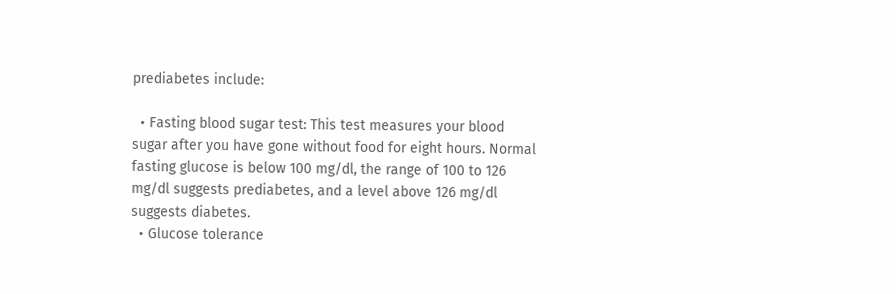prediabetes include:

  • Fasting blood sugar test: This test measures your blood sugar after you have gone without food for eight hours. Normal fasting glucose is below 100 mg/dl, the range of 100 to 126 mg/dl suggests prediabetes, and a level above 126 mg/dl suggests diabetes.
  • Glucose tolerance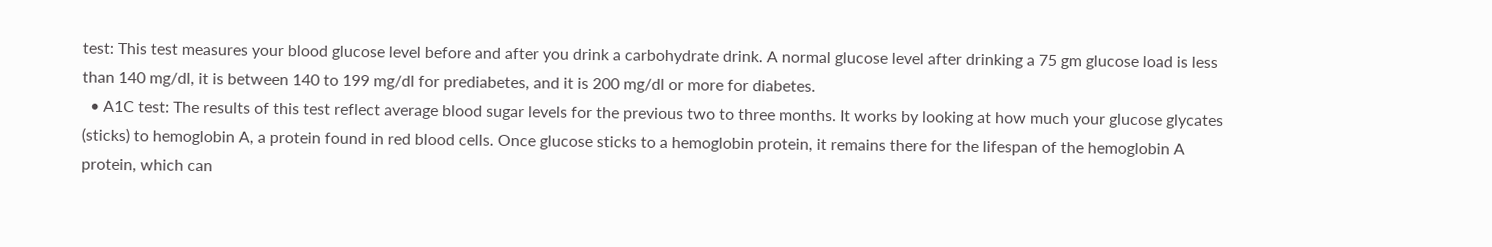test: This test measures your blood glucose level before and after you drink a carbohydrate drink. A normal glucose level after drinking a 75 gm glucose load is less than 140 mg/dl, it is between 140 to 199 mg/dl for prediabetes, and it is 200 mg/dl or more for diabetes.
  • A1C test: The results of this test reflect average blood sugar levels for the previous two to three months. It works by looking at how much your glucose glycates (sticks) to hemoglobin A, a protein found in red blood cells. Once glucose sticks to a hemoglobin protein, it remains there for the lifespan of the hemoglobin A protein, which can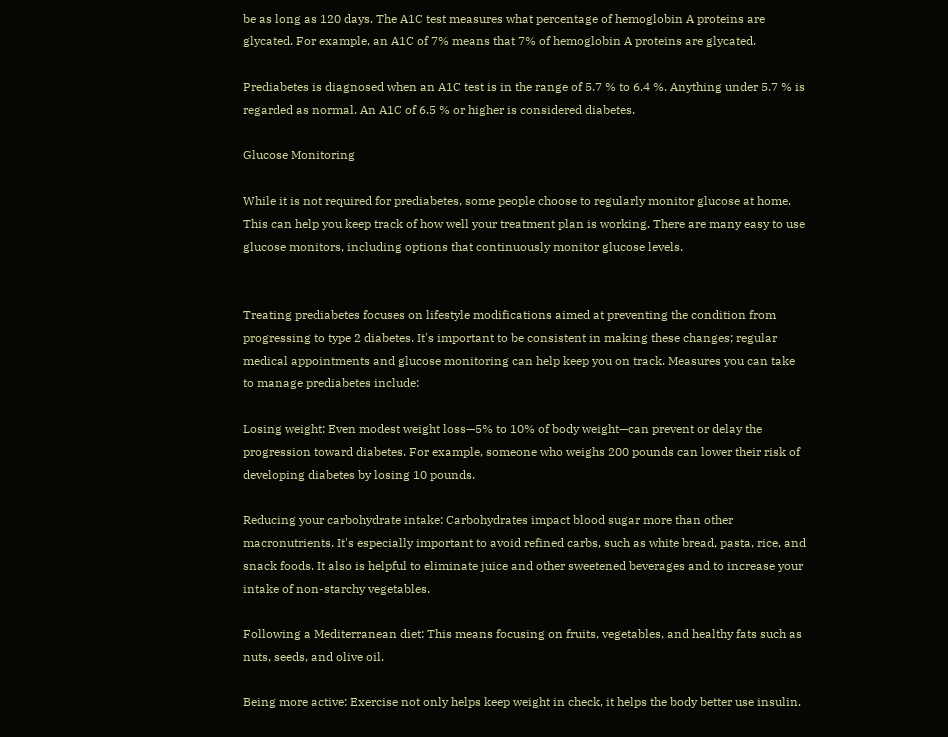be as long as 120 days. The A1C test measures what percentage of hemoglobin A proteins are glycated. For example, an A1C of 7% means that 7% of hemoglobin A proteins are glycated.

Prediabetes is diagnosed when an A1C test is in the range of 5.7 % to 6.4 %. Anything under 5.7 % is regarded as normal. An A1C of 6.5 % or higher is considered diabetes.

Glucose Monitoring

While it is not required for prediabetes, some people choose to regularly monitor glucose at home. This can help you keep track of how well your treatment plan is working. There are many easy to use glucose monitors, including options that continuously monitor glucose levels.


Treating prediabetes focuses on lifestyle modifications aimed at preventing the condition from progressing to type 2 diabetes. It's important to be consistent in making these changes; regular medical appointments and glucose monitoring can help keep you on track. Measures you can take to manage prediabetes include:

Losing weight: Even modest weight loss—5% to 10% of body weight—can prevent or delay the progression toward diabetes. For example, someone who weighs 200 pounds can lower their risk of developing diabetes by losing 10 pounds.

Reducing your carbohydrate intake: Carbohydrates impact blood sugar more than other macronutrients. It's especially important to avoid refined carbs, such as white bread, pasta, rice, and snack foods. It also is helpful to eliminate juice and other sweetened beverages and to increase your intake of non-starchy vegetables.

Following a Mediterranean diet: This means focusing on fruits, vegetables, and healthy fats such as nuts, seeds, and olive oil.

Being more active: Exercise not only helps keep weight in check, it helps the body better use insulin.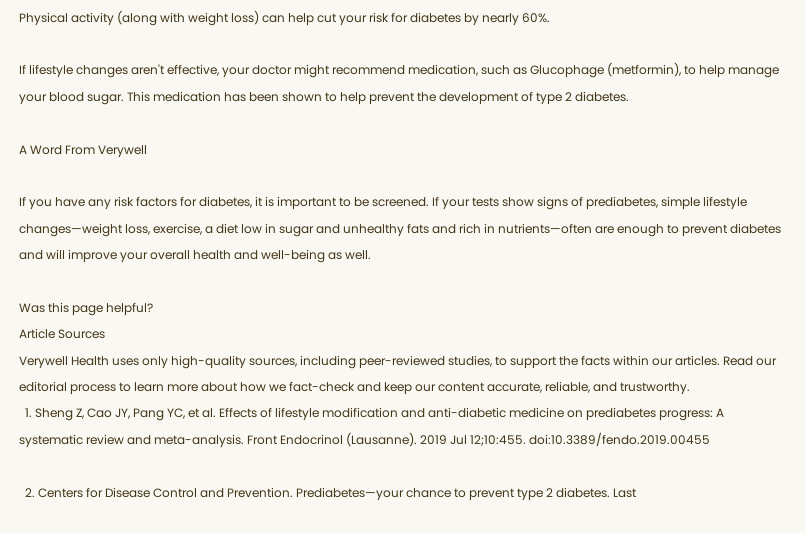Physical activity (along with weight loss) can help cut your risk for diabetes by nearly 60%.

If lifestyle changes aren't effective, your doctor might recommend medication, such as Glucophage (metformin), to help manage your blood sugar. This medication has been shown to help prevent the development of type 2 diabetes.

A Word From Verywell

If you have any risk factors for diabetes, it is important to be screened. If your tests show signs of prediabetes, simple lifestyle changes—weight loss, exercise, a diet low in sugar and unhealthy fats and rich in nutrients—often are enough to prevent diabetes and will improve your overall health and well-being as well.

Was this page helpful?
Article Sources
Verywell Health uses only high-quality sources, including peer-reviewed studies, to support the facts within our articles. Read our editorial process to learn more about how we fact-check and keep our content accurate, reliable, and trustworthy.
  1. Sheng Z, Cao JY, Pang YC, et al. Effects of lifestyle modification and anti-diabetic medicine on prediabetes progress: A systematic review and meta-analysis. Front Endocrinol (Lausanne). 2019 Jul 12;10:455. doi:10.3389/fendo.2019.00455

  2. Centers for Disease Control and Prevention. Prediabetes—your chance to prevent type 2 diabetes. Last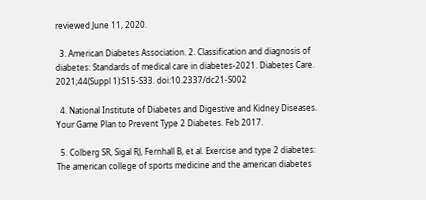reviewed June 11, 2020.

  3. American Diabetes Association. 2. Classification and diagnosis of diabetes: Standards of medical care in diabetes-2021. Diabetes Care. 2021;44(Suppl 1):S15-S33. doi:10.2337/dc21-S002

  4. National Institute of Diabetes and Digestive and Kidney Diseases. Your Game Plan to Prevent Type 2 Diabetes. Feb 2017.

  5. Colberg SR, Sigal RJ, Fernhall B, et al. Exercise and type 2 diabetes: The american college of sports medicine and the american diabetes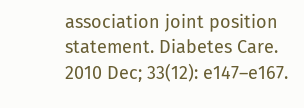association joint position statement. Diabetes Care. 2010 Dec; 33(12): e147–e167.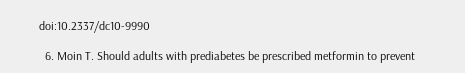doi:10.2337/dc10-9990

  6. Moin T. Should adults with prediabetes be prescribed metformin to prevent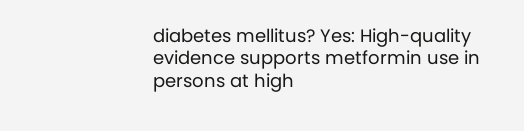diabetes mellitus? Yes: High-quality evidence supports metformin use in persons at high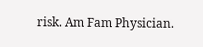risk. Am Fam Physician.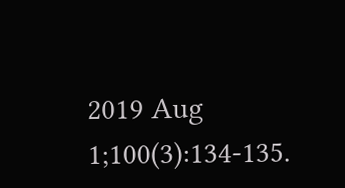2019 Aug 1;100(3):134-135.